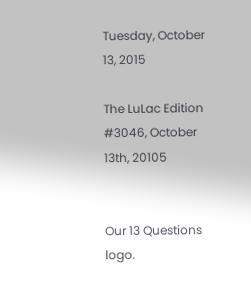Tuesday, October 13, 2015

The LuLac Edition #3046, October 13th, 20105


Our 13 Questions logo.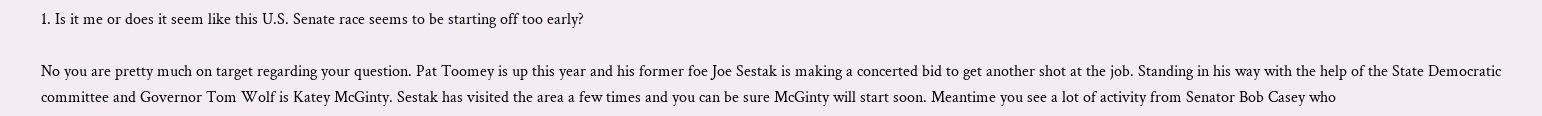1. Is it me or does it seem like this U.S. Senate race seems to be starting off too early?

No you are pretty much on target regarding your question. Pat Toomey is up this year and his former foe Joe Sestak is making a concerted bid to get another shot at the job. Standing in his way with the help of the State Democratic committee and Governor Tom Wolf is Katey McGinty. Sestak has visited the area a few times and you can be sure McGinty will start soon. Meantime you see a lot of activity from Senator Bob Casey who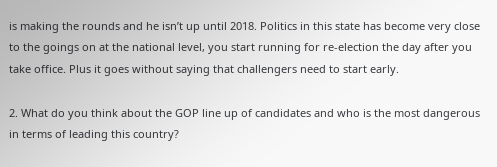is making the rounds and he isn’t up until 2018. Politics in this state has become very close to the goings on at the national level, you start running for re-election the day after you take office. Plus it goes without saying that challengers need to start early.

2. What do you think about the GOP line up of candidates and who is the most dangerous in terms of leading this country?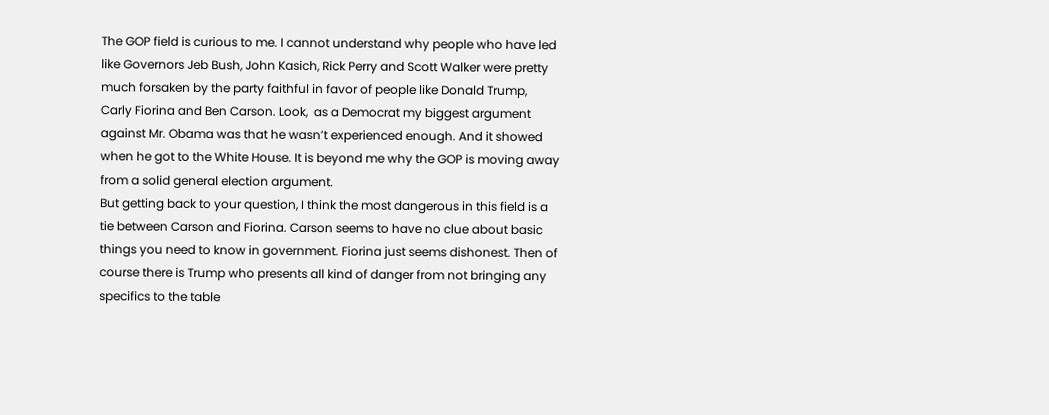The GOP field is curious to me. I cannot understand why people who have led like Governors Jeb Bush, John Kasich, Rick Perry and Scott Walker were pretty much forsaken by the party faithful in favor of people like Donald Trump, Carly Fiorina and Ben Carson. Look,  as a Democrat my biggest argument against Mr. Obama was that he wasn’t experienced enough. And it showed when he got to the White House. It is beyond me why the GOP is moving away from a solid general election argument.
But getting back to your question, I think the most dangerous in this field is a tie between Carson and Fiorina. Carson seems to have no clue about basic things you need to know in government. Fiorina just seems dishonest. Then of course there is Trump who presents all kind of danger from not bringing any specifics to the table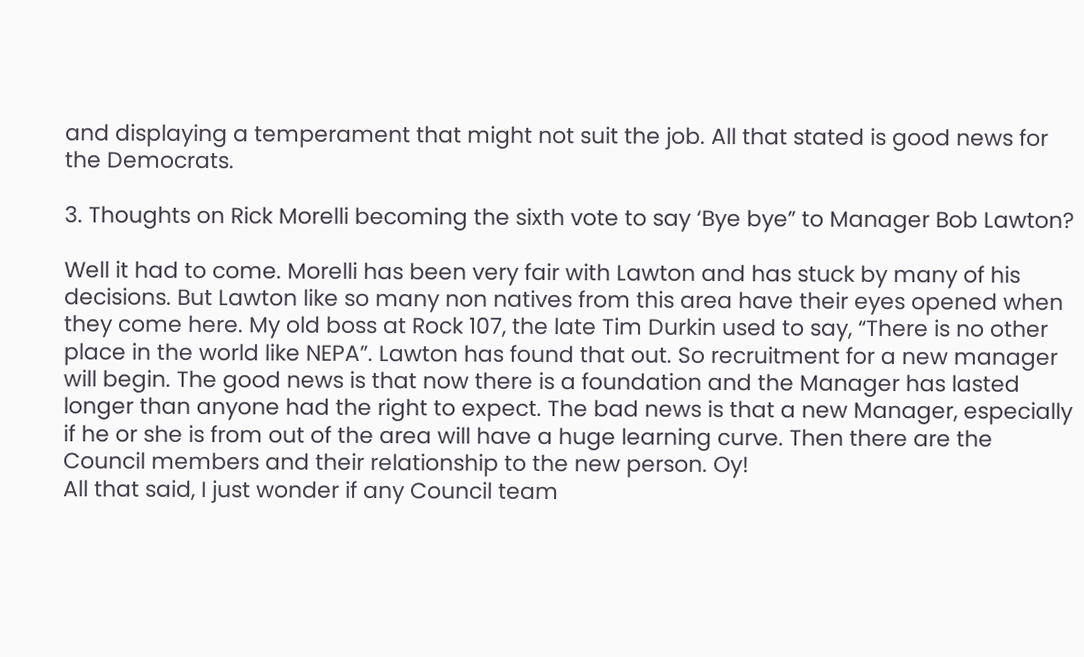and displaying a temperament that might not suit the job. All that stated is good news for the Democrats.

3. Thoughts on Rick Morelli becoming the sixth vote to say ‘Bye bye” to Manager Bob Lawton?

Well it had to come. Morelli has been very fair with Lawton and has stuck by many of his decisions. But Lawton like so many non natives from this area have their eyes opened when they come here. My old boss at Rock 107, the late Tim Durkin used to say, “There is no other place in the world like NEPA”. Lawton has found that out. So recruitment for a new manager will begin. The good news is that now there is a foundation and the Manager has lasted longer than anyone had the right to expect. The bad news is that a new Manager, especially if he or she is from out of the area will have a huge learning curve. Then there are the Council members and their relationship to the new person. Oy!
All that said, I just wonder if any Council team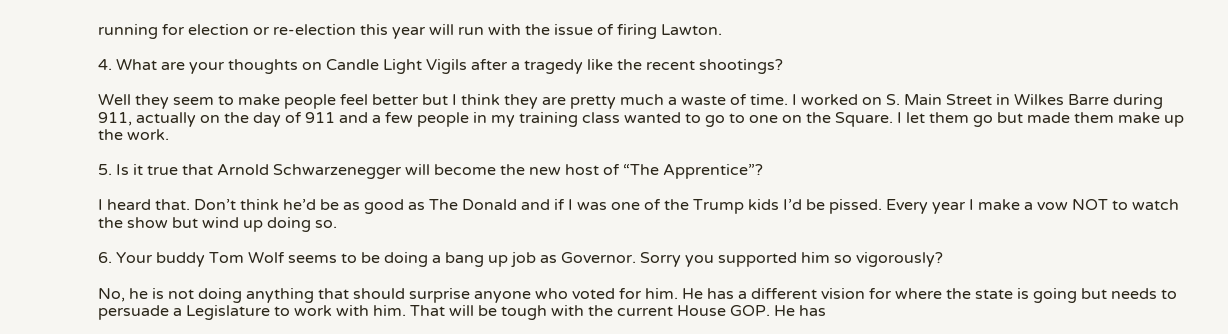running for election or re-election this year will run with the issue of firing Lawton.

4. What are your thoughts on Candle Light Vigils after a tragedy like the recent shootings?

Well they seem to make people feel better but I think they are pretty much a waste of time. I worked on S. Main Street in Wilkes Barre during 911, actually on the day of 911 and a few people in my training class wanted to go to one on the Square. I let them go but made them make up the work.

5. Is it true that Arnold Schwarzenegger will become the new host of “The Apprentice”?

I heard that. Don’t think he’d be as good as The Donald and if I was one of the Trump kids I’d be pissed. Every year I make a vow NOT to watch the show but wind up doing so.

6. Your buddy Tom Wolf seems to be doing a bang up job as Governor. Sorry you supported him so vigorously?

No, he is not doing anything that should surprise anyone who voted for him. He has a different vision for where the state is going but needs to persuade a Legislature to work with him. That will be tough with the current House GOP. He has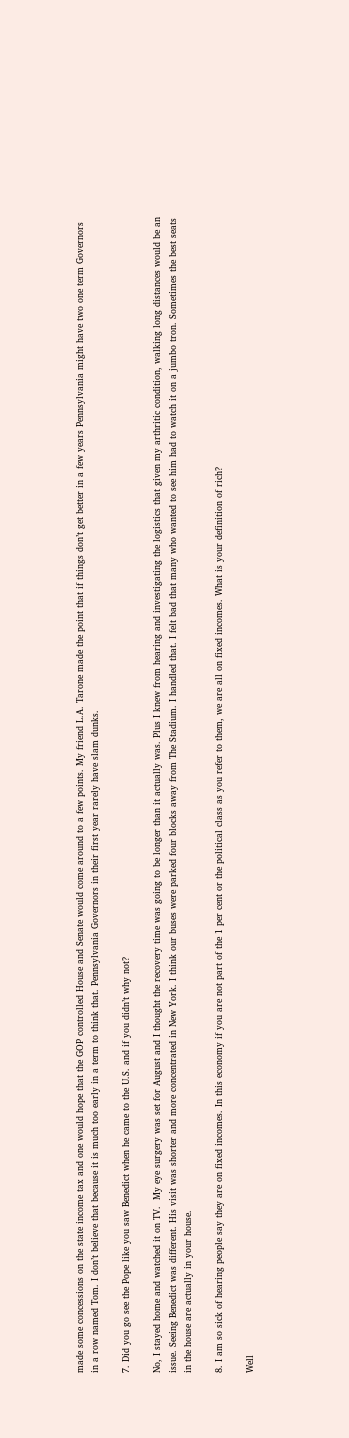made some concessions on the state income tax and one would hope that the GOP controlled House and Senate would come around to a few points. My friend L.A. Tarone made the point that if things don’t get better in a few years Pennsylvania might have two one term Governors in a row named Tom. I don’t believe that because it is much too early in a term to think that. Pennsylvania Governors in their first year rarely have slam dunks.

7. Did you go see the Pope like you saw Benedict when he came to the U.S. and if you didn’t why not?

No, I stayed home and watched it on TV.  My eye surgery was set for August and I thought the recovery time was going to be longer than it actually was. Plus I knew from hearing and investigating the logistics that given my arthritic condition, walking long distances would be an issue. Seeing Benedict was different. His visit was shorter and more concentrated in New York. I think our buses were parked four blocks away from The Stadium. I handled that. I felt bad that many who wanted to see him had to watch it on a jumbo tron. Sometimes the best seats in the house are actually in your house.

8. I am so sick of hearing people say they are on fixed incomes. In this economy if you are not part of the 1 per cent or the political class as you refer to them, we are all on fixed incomes. What is your definition of rich?

Well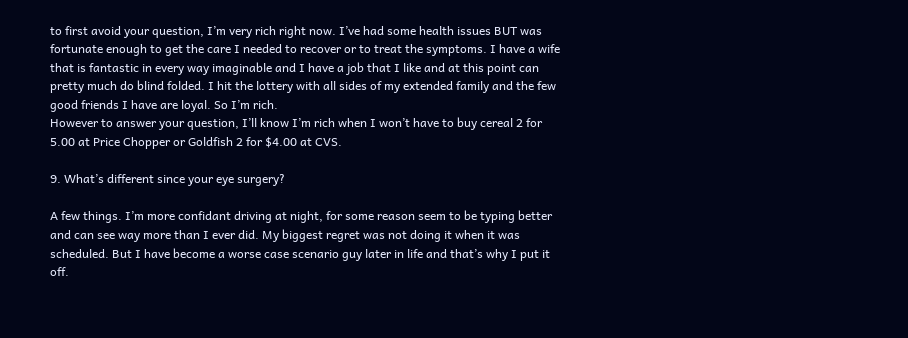to first avoid your question, I’m very rich right now. I’ve had some health issues BUT was fortunate enough to get the care I needed to recover or to treat the symptoms. I have a wife that is fantastic in every way imaginable and I have a job that I like and at this point can pretty much do blind folded. I hit the lottery with all sides of my extended family and the few good friends I have are loyal. So I’m rich.
However to answer your question, I’ll know I’m rich when I won’t have to buy cereal 2 for 5.00 at Price Chopper or Goldfish 2 for $4.00 at CVS.

9. What’s different since your eye surgery?

A few things. I’m more confidant driving at night, for some reason seem to be typing better and can see way more than I ever did. My biggest regret was not doing it when it was scheduled. But I have become a worse case scenario guy later in life and that’s why I put it off.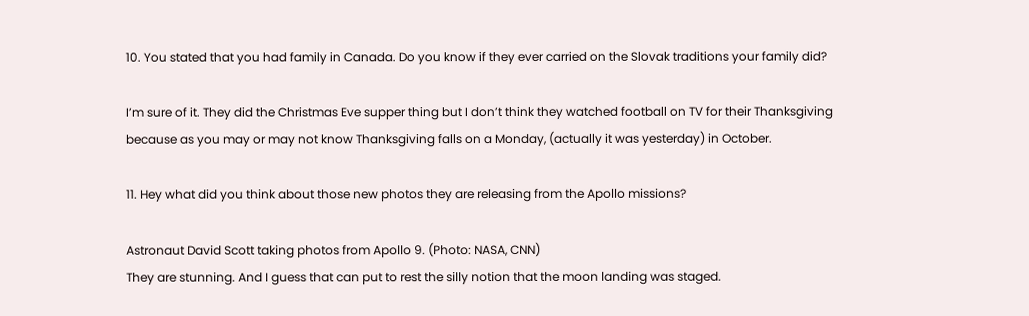10. You stated that you had family in Canada. Do you know if they ever carried on the Slovak traditions your family did?

I’m sure of it. They did the Christmas Eve supper thing but I don’t think they watched football on TV for their Thanksgiving because as you may or may not know Thanksgiving falls on a Monday, (actually it was yesterday) in October.

11. Hey what did you think about those new photos they are releasing from the Apollo missions?

Astronaut David Scott taking photos from Apollo 9. (Photo: NASA, CNN)
They are stunning. And I guess that can put to rest the silly notion that the moon landing was staged.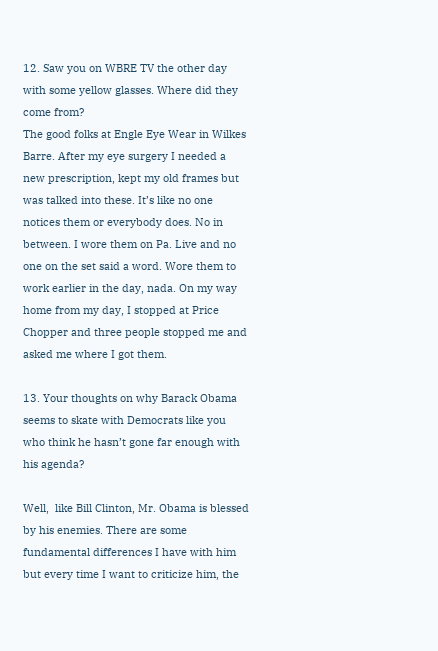12. Saw you on WBRE TV the other day with some yellow glasses. Where did they come from?
The good folks at Engle Eye Wear in Wilkes Barre. After my eye surgery I needed a new prescription, kept my old frames but was talked into these. It’s like no one notices them or everybody does. No in between. I wore them on Pa. Live and no one on the set said a word. Wore them to work earlier in the day, nada. On my way home from my day, I stopped at Price Chopper and three people stopped me and asked me where I got them.

13. Your thoughts on why Barack Obama seems to skate with Democrats like you who think he hasn’t gone far enough with his agenda?

Well,  like Bill Clinton, Mr. Obama is blessed by his enemies. There are some fundamental differences I have with him but every time I want to criticize him, the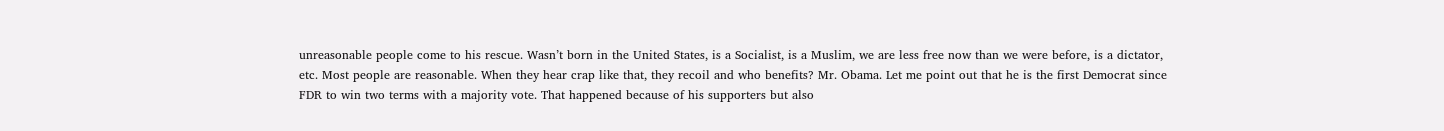unreasonable people come to his rescue. Wasn’t born in the United States, is a Socialist, is a Muslim, we are less free now than we were before, is a dictator, etc. Most people are reasonable. When they hear crap like that, they recoil and who benefits? Mr. Obama. Let me point out that he is the first Democrat since FDR to win two terms with a majority vote. That happened because of his supporters but also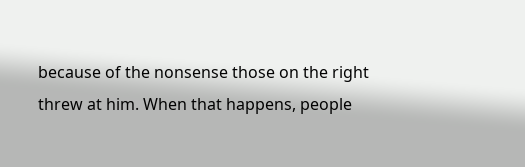because of the nonsense those on the right threw at him. When that happens, people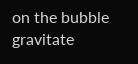on the bubble gravitate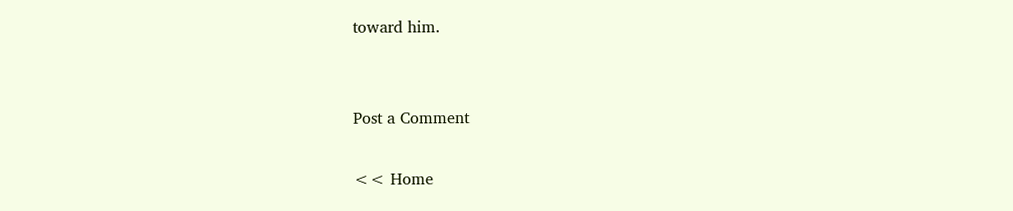toward him.


Post a Comment

<< Home